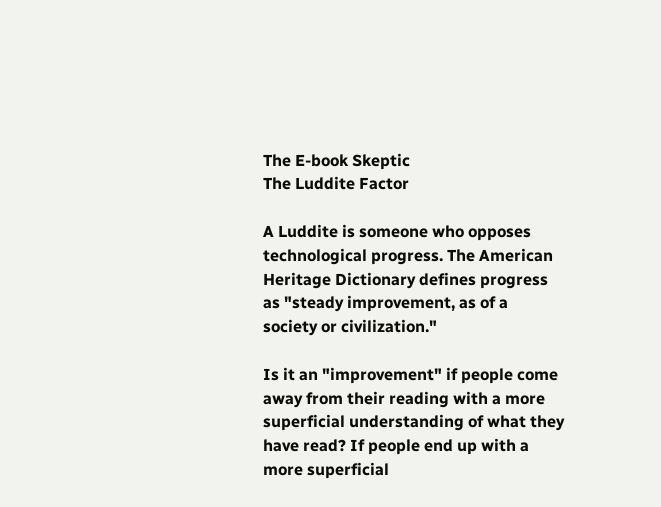The E-book Skeptic
The Luddite Factor

A Luddite is someone who opposes technological progress. The American Heritage Dictionary defines progress as "steady improvement, as of a society or civilization."

Is it an "improvement" if people come away from their reading with a more superficial understanding of what they have read? If people end up with a more superficial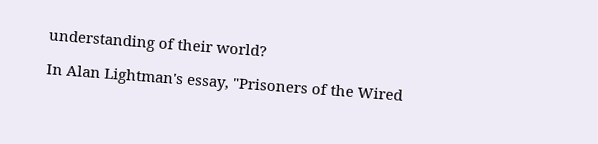understanding of their world?

In Alan Lightman's essay, "Prisoners of the Wired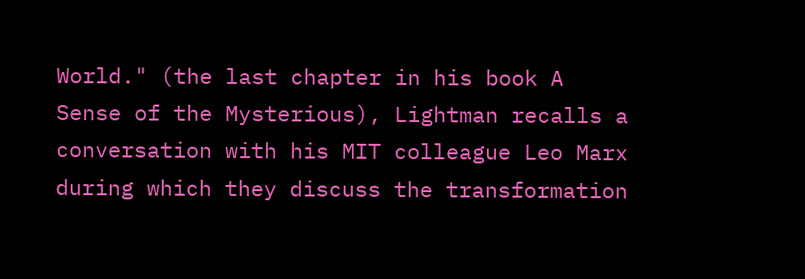World." (the last chapter in his book A Sense of the Mysterious), Lightman recalls a conversation with his MIT colleague Leo Marx during which they discuss the transformation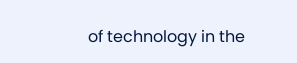of technology in the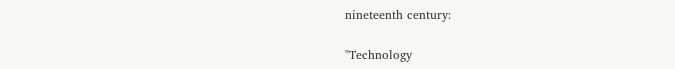nineteenth century:

"Technology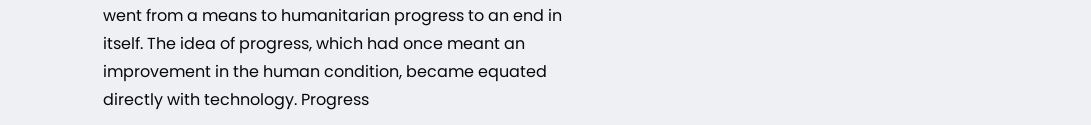went from a means to humanitarian progress to an end in itself. The idea of progress, which had once meant an improvement in the human condition, became equated directly with technology. Progress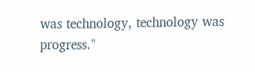was technology, technology was progress."